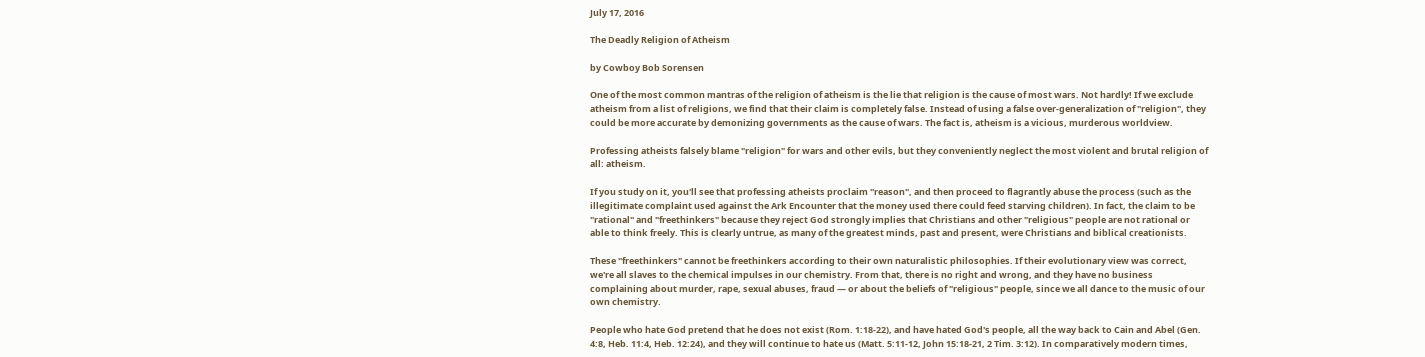July 17, 2016

The Deadly Religion of Atheism

by Cowboy Bob Sorensen

One of the most common mantras of the religion of atheism is the lie that religion is the cause of most wars. Not hardly! If we exclude atheism from a list of religions, we find that their claim is completely false. Instead of using a false over-generalization of "religion", they could be more accurate by demonizing governments as the cause of wars. The fact is, atheism is a vicious, murderous worldview.

Professing atheists falsely blame "religion" for wars and other evils, but they conveniently neglect the most violent and brutal religion of all: atheism.

If you study on it, you'll see that professing atheists proclaim "reason", and then proceed to flagrantly abuse the process (such as the illegitimate complaint used against the Ark Encounter that the money used there could feed starving children). In fact, the claim to be "rational" and "freethinkers" because they reject God strongly implies that Christians and other "religious" people are not rational or able to think freely. This is clearly untrue, as many of the greatest minds, past and present, were Christians and biblical creationists.

These "freethinkers" cannot be freethinkers according to their own naturalistic philosophies. If their evolutionary view was correct, we're all slaves to the chemical impulses in our chemistry. From that, there is no right and wrong, and they have no business complaining about murder, rape, sexual abuses, fraud — or about the beliefs of "religious" people, since we all dance to the music of our own chemistry.

People who hate God pretend that he does not exist (Rom. 1:18-22), and have hated God's people, all the way back to Cain and Abel (Gen. 4:8, Heb. 11:4, Heb. 12:24), and they will continue to hate us (Matt. 5:11-12, John 15:18-21, 2 Tim. 3:12). In comparatively modern times,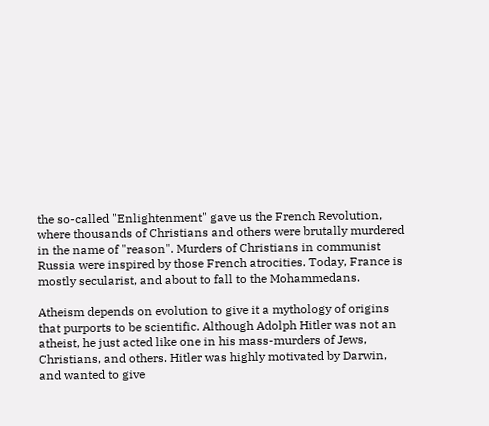the so-called "Enlightenment" gave us the French Revolution, where thousands of Christians and others were brutally murdered in the name of "reason". Murders of Christians in communist Russia were inspired by those French atrocities. Today, France is mostly secularist, and about to fall to the Mohammedans.

Atheism depends on evolution to give it a mythology of origins that purports to be scientific. Although Adolph Hitler was not an atheist, he just acted like one in his mass-murders of Jews, Christians, and others. Hitler was highly motivated by Darwin, and wanted to give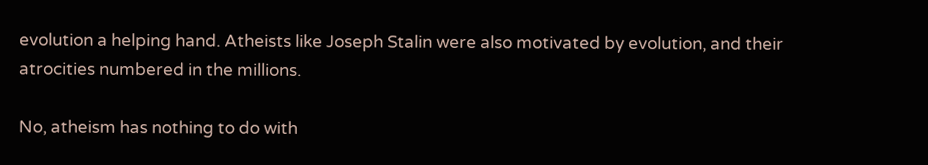evolution a helping hand. Atheists like Joseph Stalin were also motivated by evolution, and their atrocities numbered in the millions.

No, atheism has nothing to do with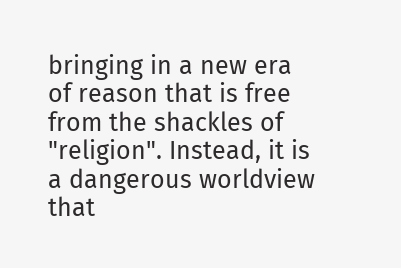bringing in a new era of reason that is free from the shackles of "religion". Instead, it is a dangerous worldview that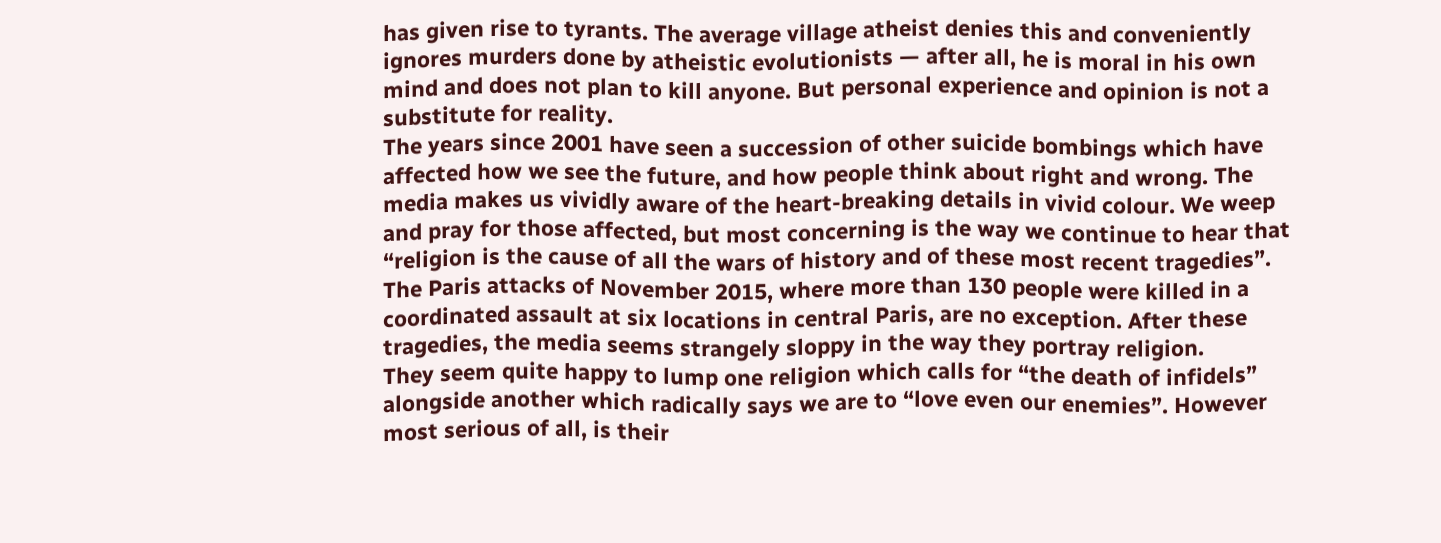has given rise to tyrants. The average village atheist denies this and conveniently ignores murders done by atheistic evolutionists — after all, he is moral in his own mind and does not plan to kill anyone. But personal experience and opinion is not a substitute for reality.
The years since 2001 have seen a succession of other suicide bombings which have affected how we see the future, and how people think about right and wrong. The media makes us vividly aware of the heart-breaking details in vivid colour. We weep and pray for those affected, but most concerning is the way we continue to hear that “religion is the cause of all the wars of history and of these most recent tragedies”. The Paris attacks of November 2015, where more than 130 people were killed in a coordinated assault at six locations in central Paris, are no exception. After these tragedies, the media seems strangely sloppy in the way they portray religion.
They seem quite happy to lump one religion which calls for “the death of infidels” alongside another which radically says we are to “love even our enemies”. However most serious of all, is their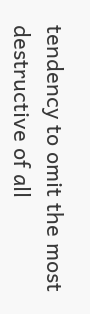tendency to omit the most destructive of all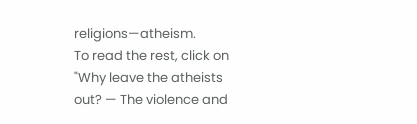religions—atheism.
To read the rest, click on "Why leave the atheists out? — The violence and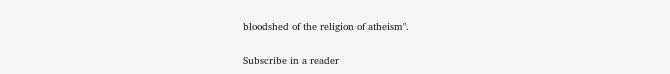bloodshed of the religion of atheism".

Subscribe in a reader